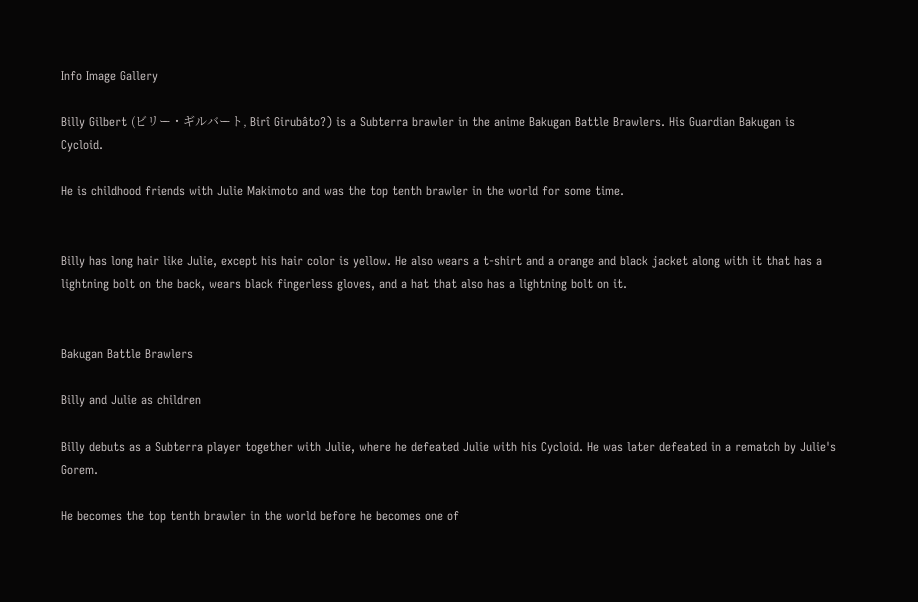Info Image Gallery

Billy Gilbert (ビリー・ギルバート, Birî Girubâto?) is a Subterra brawler in the anime Bakugan Battle Brawlers. His Guardian Bakugan is Cycloid.

He is childhood friends with Julie Makimoto and was the top tenth brawler in the world for some time.


Billy has long hair like Julie, except his hair color is yellow. He also wears a t-shirt and a orange and black jacket along with it that has a lightning bolt on the back, wears black fingerless gloves, and a hat that also has a lightning bolt on it.


Bakugan Battle Brawlers

Billy and Julie as children

Billy debuts as a Subterra player together with Julie, where he defeated Julie with his Cycloid. He was later defeated in a rematch by Julie's Gorem.

He becomes the top tenth brawler in the world before he becomes one of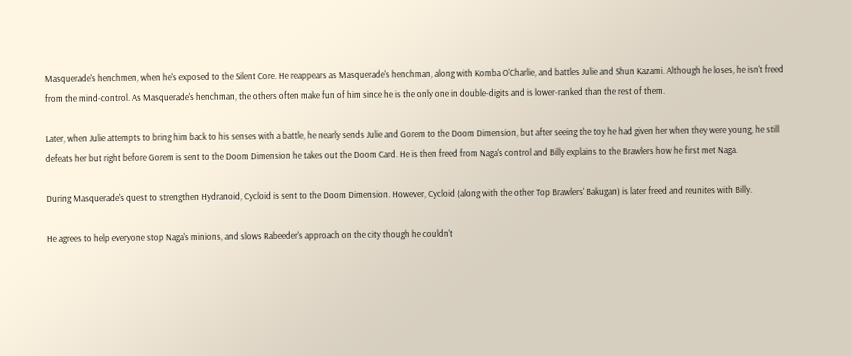Masquerade's henchmen, when he's exposed to the Silent Core. He reappears as Masquerade's henchman, along with Komba O'Charlie, and battles Julie and Shun Kazami. Although he loses, he isn't freed from the mind-control. As Masquerade's henchman, the others often make fun of him since he is the only one in double-digits and is lower-ranked than the rest of them.

Later, when Julie attempts to bring him back to his senses with a battle, he nearly sends Julie and Gorem to the Doom Dimension, but after seeing the toy he had given her when they were young, he still defeats her but right before Gorem is sent to the Doom Dimension he takes out the Doom Card. He is then freed from Naga's control and Billy explains to the Brawlers how he first met Naga.

During Masquerade's quest to strengthen Hydranoid, Cycloid is sent to the Doom Dimension. However, Cycloid (along with the other Top Brawlers' Bakugan) is later freed and reunites with Billy.

He agrees to help everyone stop Naga's minions, and slows Rabeeder's approach on the city though he couldn't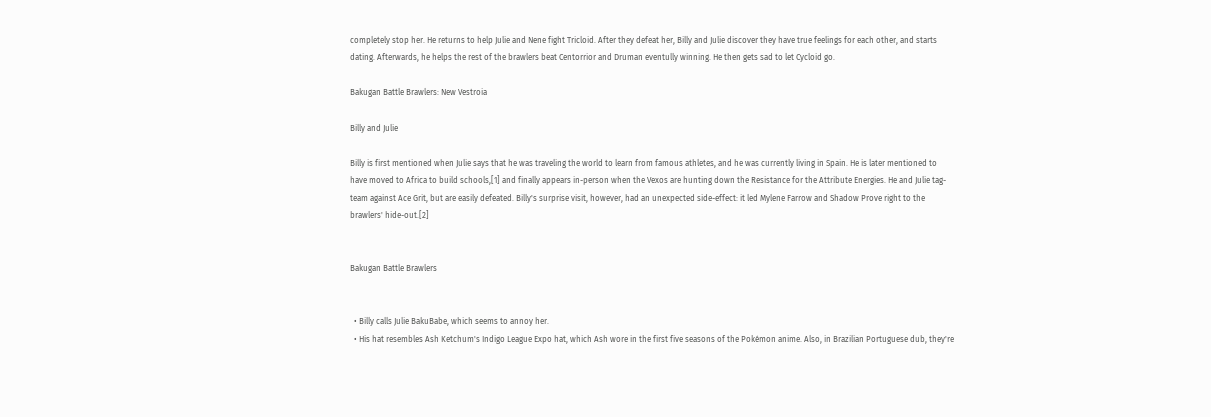completely stop her. He returns to help Julie and Nene fight Tricloid. After they defeat her, Billy and Julie discover they have true feelings for each other, and starts dating. Afterwards, he helps the rest of the brawlers beat Centorrior and Druman eventully winning. He then gets sad to let Cycloid go.

Bakugan Battle Brawlers: New Vestroia

Billy and Julie

Billy is first mentioned when Julie says that he was traveling the world to learn from famous athletes, and he was currently living in Spain. He is later mentioned to have moved to Africa to build schools,[1] and finally appears in-person when the Vexos are hunting down the Resistance for the Attribute Energies. He and Julie tag-team against Ace Grit, but are easily defeated. Billy's surprise visit, however, had an unexpected side-effect: it led Mylene Farrow and Shadow Prove right to the brawlers' hide-out.[2]


Bakugan Battle Brawlers


  • Billy calls Julie BakuBabe, which seems to annoy her.
  • His hat resembles Ash Ketchum's Indigo League Expo hat, which Ash wore in the first five seasons of the Pokémon anime. Also, in Brazilian Portuguese dub, they're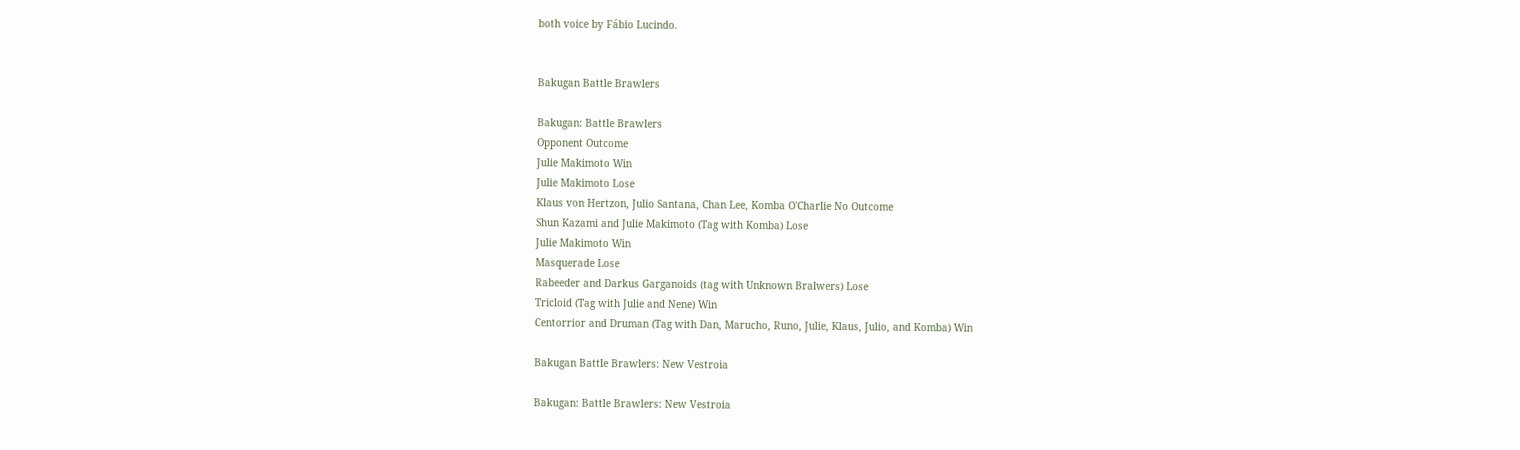both voice by Fábio Lucindo.


Bakugan Battle Brawlers

Bakugan: Battle Brawlers
Opponent Outcome
Julie Makimoto Win
Julie Makimoto Lose
Klaus von Hertzon, Julio Santana, Chan Lee, Komba O'Charlie No Outcome
Shun Kazami and Julie Makimoto (Tag with Komba) Lose
Julie Makimoto Win
Masquerade Lose
Rabeeder and Darkus Garganoids (tag with Unknown Bralwers) Lose
Tricloid (Tag with Julie and Nene) Win
Centorrior and Druman (Tag with Dan, Marucho, Runo, Julie, Klaus, Julio, and Komba) Win

Bakugan Battle Brawlers: New Vestroia

Bakugan: Battle Brawlers: New Vestroia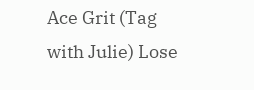Ace Grit (Tag with Julie) Lose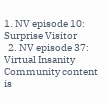1. NV episode 10: Surprise Visitor
  2. NV episode 37: Virtual Insanity
Community content is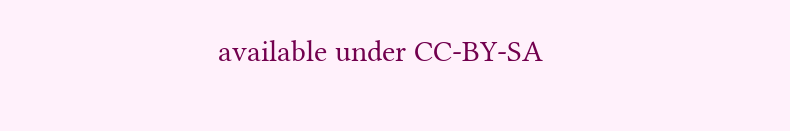available under CC-BY-SA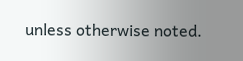unless otherwise noted.